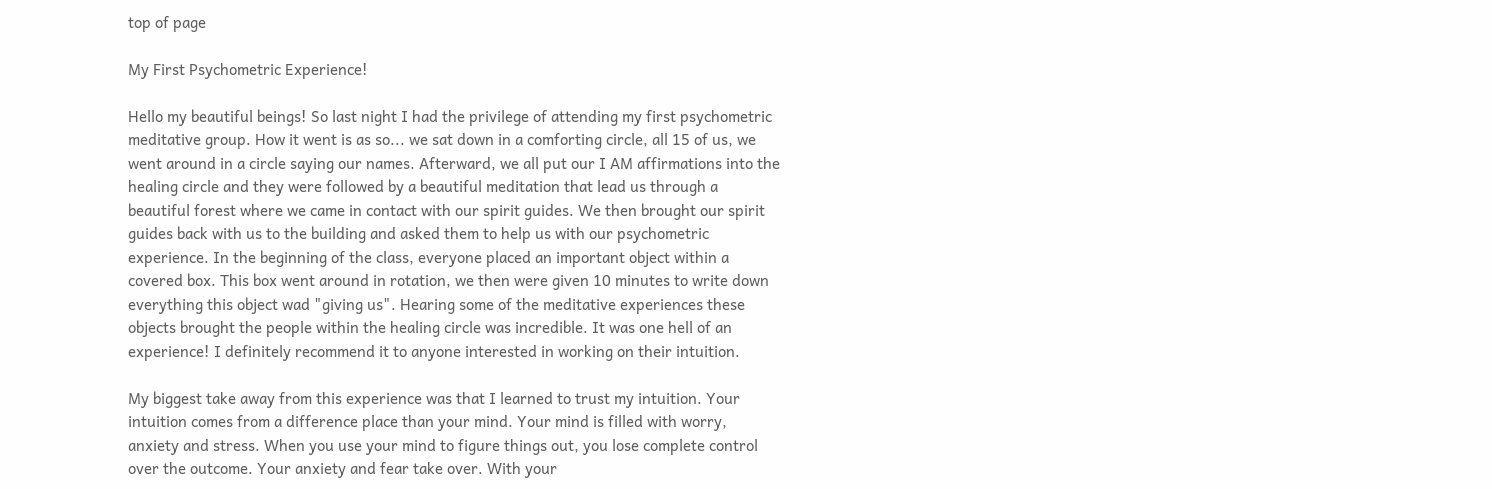top of page

My First Psychometric Experience!

Hello my beautiful beings! So last night I had the privilege of attending my first psychometric meditative group. How it went is as so... we sat down in a comforting circle, all 15 of us, we went around in a circle saying our names. Afterward, we all put our I AM affirmations into the healing circle and they were followed by a beautiful meditation that lead us through a beautiful forest where we came in contact with our spirit guides. We then brought our spirit guides back with us to the building and asked them to help us with our psychometric experience. In the beginning of the class, everyone placed an important object within a covered box. This box went around in rotation, we then were given 10 minutes to write down everything this object wad "giving us". Hearing some of the meditative experiences these objects brought the people within the healing circle was incredible. It was one hell of an experience! I definitely recommend it to anyone interested in working on their intuition.

My biggest take away from this experience was that I learned to trust my intuition. Your intuition comes from a difference place than your mind. Your mind is filled with worry, anxiety and stress. When you use your mind to figure things out, you lose complete control over the outcome. Your anxiety and fear take over. With your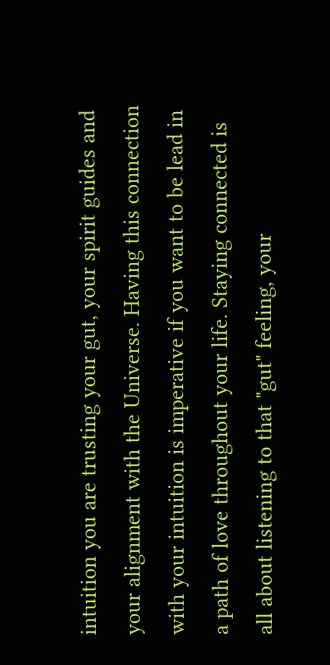intuition you are trusting your gut, your spirit guides and your alignment with the Universe. Having this connection with your intuition is imperative if you want to be lead in a path of love throughout your life. Staying connected is all about listening to that "gut" feeling, your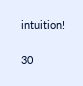intuition!

30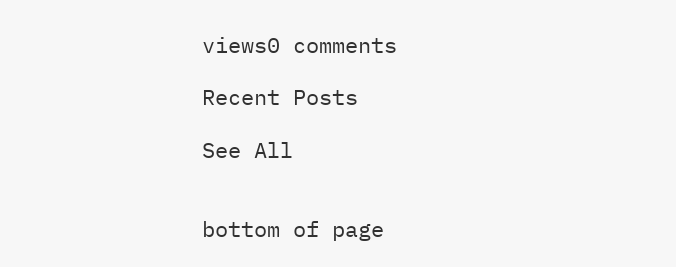views0 comments

Recent Posts

See All


bottom of page